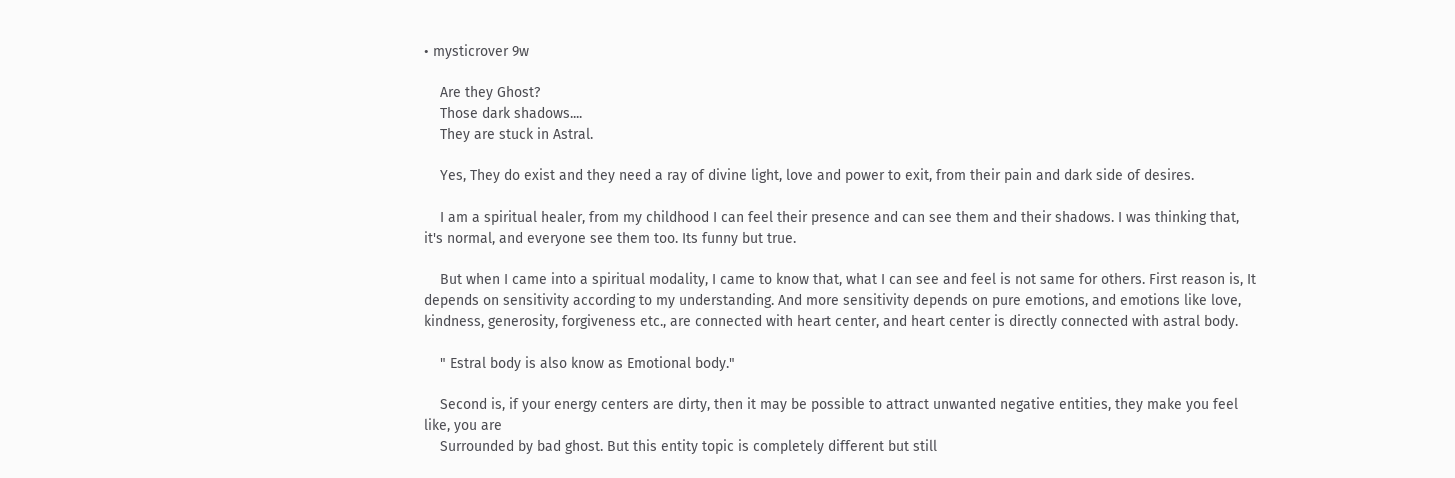• mysticrover 9w

    Are they Ghost?
    Those dark shadows....
    They are stuck in Astral.

    Yes, They do exist and they need a ray of divine light, love and power to exit, from their pain and dark side of desires.

    I am a spiritual healer, from my childhood I can feel their presence and can see them and their shadows. I was thinking that, it's normal, and everyone see them too. Its funny but true.

    But when I came into a spiritual modality, I came to know that, what I can see and feel is not same for others. First reason is, It depends on sensitivity according to my understanding. And more sensitivity depends on pure emotions, and emotions like love, kindness, generosity, forgiveness etc., are connected with heart center, and heart center is directly connected with astral body.

    " Estral body is also know as Emotional body."

    Second is, if your energy centers are dirty, then it may be possible to attract unwanted negative entities, they make you feel like, you are
    Surrounded by bad ghost. But this entity topic is completely different but still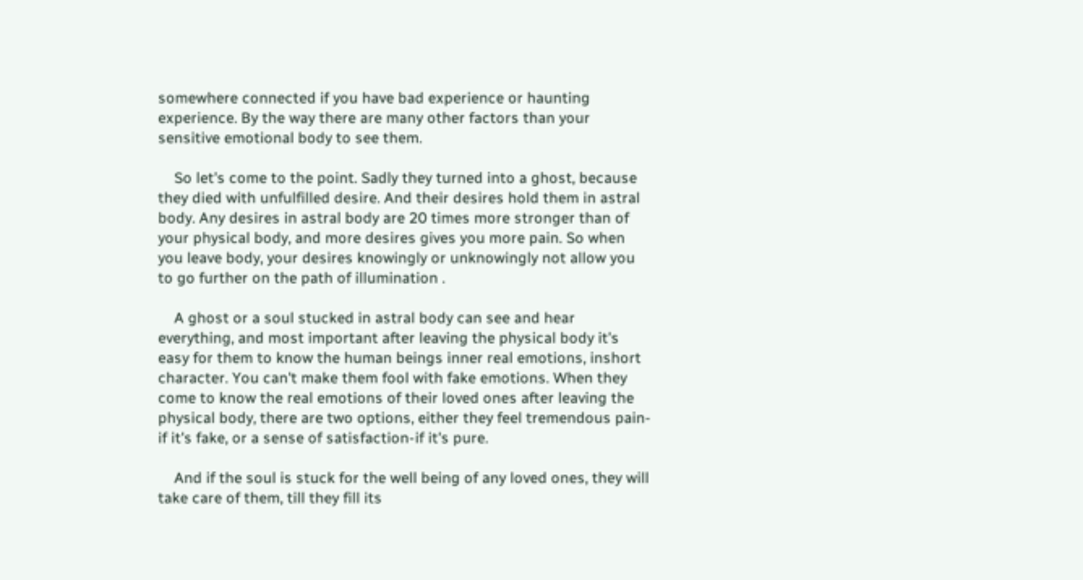somewhere connected if you have bad experience or haunting experience. By the way there are many other factors than your sensitive emotional body to see them.

    So let's come to the point. Sadly they turned into a ghost, because they died with unfulfilled desire. And their desires hold them in astral body. Any desires in astral body are 20 times more stronger than of your physical body, and more desires gives you more pain. So when you leave body, your desires knowingly or unknowingly not allow you to go further on the path of illumination .

    A ghost or a soul stucked in astral body can see and hear everything, and most important after leaving the physical body it's easy for them to know the human beings inner real emotions, inshort character. You can't make them fool with fake emotions. When they come to know the real emotions of their loved ones after leaving the physical body, there are two options, either they feel tremendous pain-if it's fake, or a sense of satisfaction-if it's pure.

    And if the soul is stuck for the well being of any loved ones, they will take care of them, till they fill its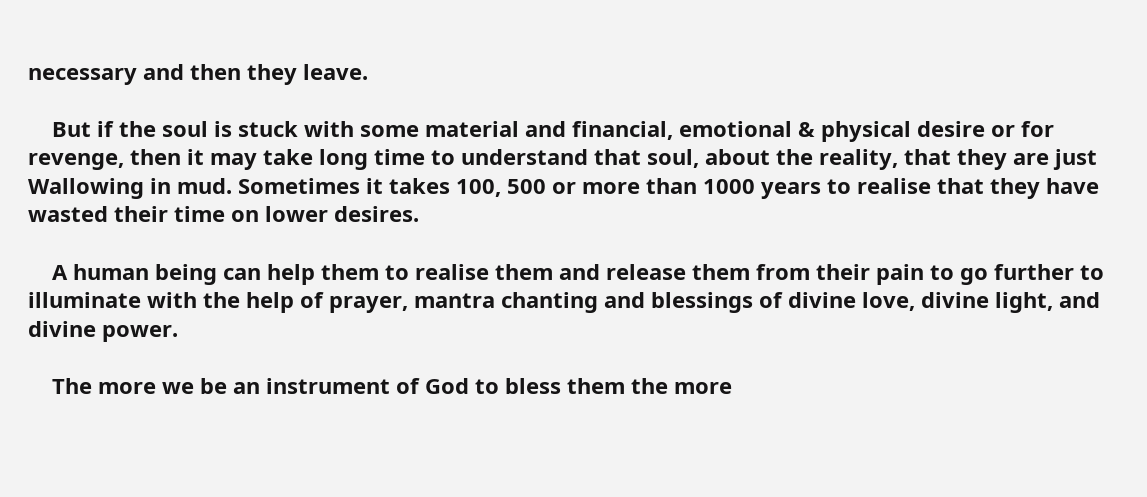necessary and then they leave.

    But if the soul is stuck with some material and financial, emotional & physical desire or for revenge, then it may take long time to understand that soul, about the reality, that they are just Wallowing in mud. Sometimes it takes 100, 500 or more than 1000 years to realise that they have wasted their time on lower desires.

    A human being can help them to realise them and release them from their pain to go further to illuminate with the help of prayer, mantra chanting and blessings of divine love, divine light, and divine power.

    The more we be an instrument of God to bless them the more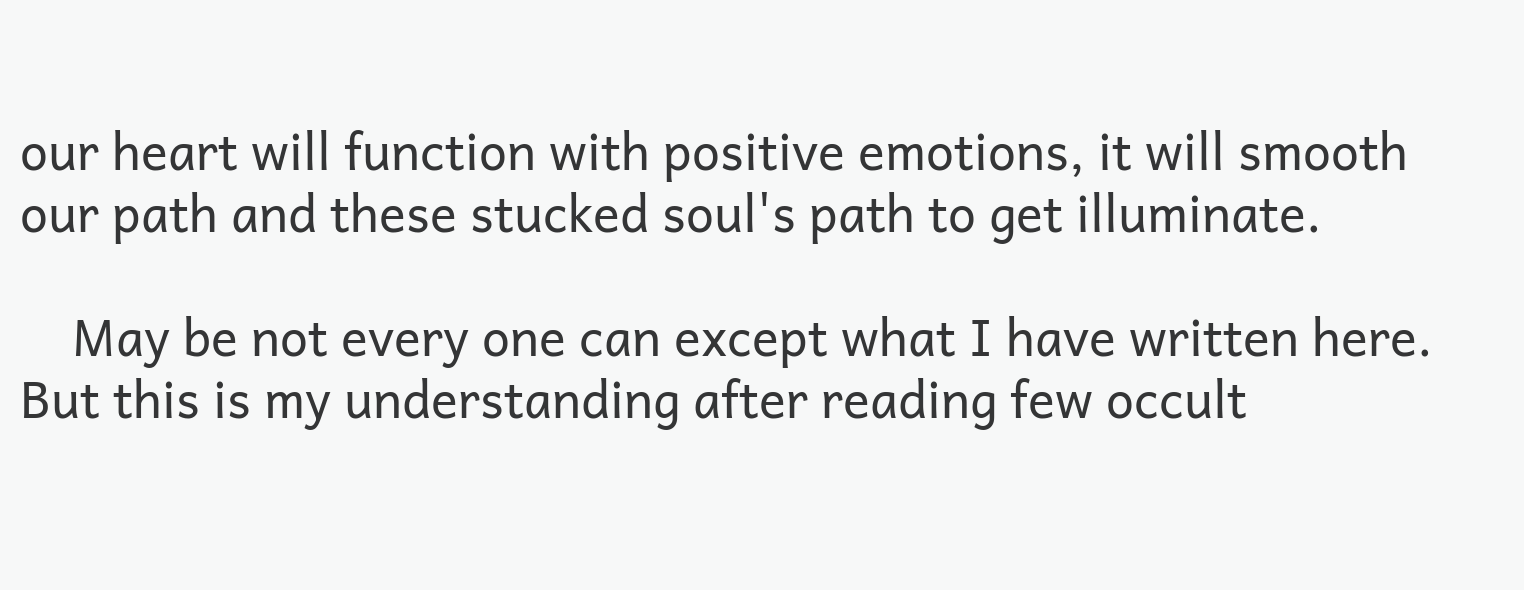our heart will function with positive emotions, it will smooth our path and these stucked soul's path to get illuminate.

    May be not every one can except what I have written here. But this is my understanding after reading few occult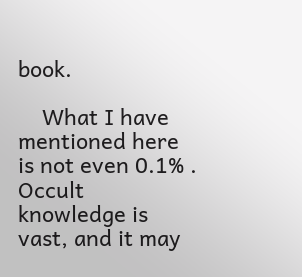book.

    What I have mentioned here is not even 0.1% . Occult knowledge is vast, and it may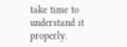take time to understand it properly.